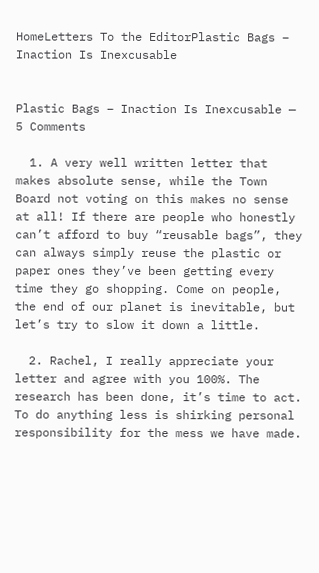HomeLetters To the EditorPlastic Bags – Inaction Is Inexcusable


Plastic Bags – Inaction Is Inexcusable — 5 Comments

  1. A very well written letter that makes absolute sense, while the Town Board not voting on this makes no sense at all! If there are people who honestly can’t afford to buy “reusable bags”, they can always simply reuse the plastic or paper ones they’ve been getting every time they go shopping. Come on people, the end of our planet is inevitable, but let’s try to slow it down a little.

  2. Rachel, I really appreciate your letter and agree with you 100%. The research has been done, it’s time to act. To do anything less is shirking personal responsibility for the mess we have made.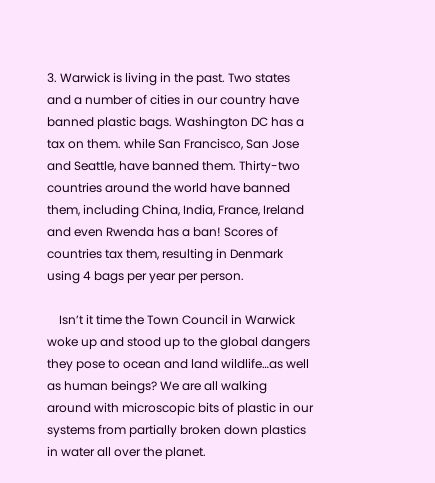3. Warwick is living in the past. Two states and a number of cities in our country have banned plastic bags. Washington DC has a tax on them. while San Francisco, San Jose and Seattle, have banned them. Thirty-two countries around the world have banned them, including China, India, France, Ireland and even Rwenda has a ban! Scores of countries tax them, resulting in Denmark using 4 bags per year per person.

    Isn’t it time the Town Council in Warwick woke up and stood up to the global dangers they pose to ocean and land wildlife…as well as human beings? We are all walking around with microscopic bits of plastic in our systems from partially broken down plastics in water all over the planet.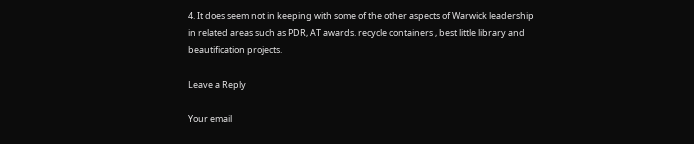4. It does seem not in keeping with some of the other aspects of Warwick leadership in related areas such as PDR, AT awards. recycle containers , best little library and beautification projects.

Leave a Reply

Your email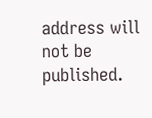address will not be published.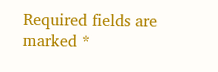Required fields are marked *